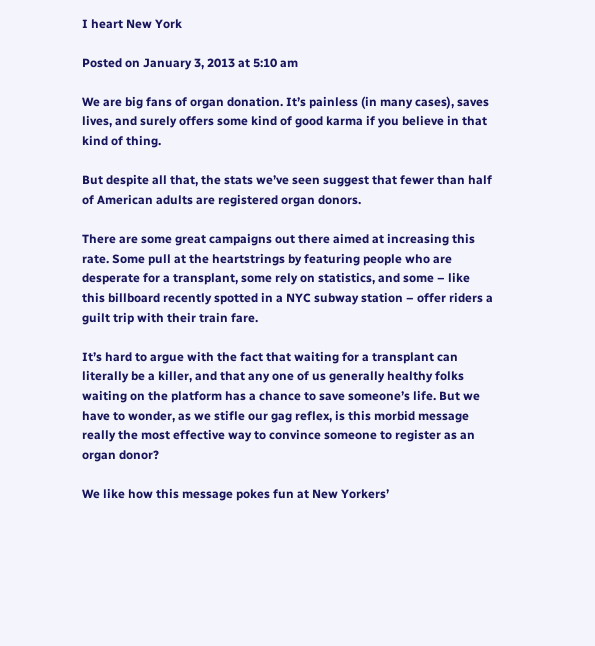I heart New York

Posted on January 3, 2013 at 5:10 am

We are big fans of organ donation. It’s painless (in many cases), saves lives, and surely offers some kind of good karma if you believe in that kind of thing.

But despite all that, the stats we’ve seen suggest that fewer than half of American adults are registered organ donors.

There are some great campaigns out there aimed at increasing this rate. Some pull at the heartstrings by featuring people who are desperate for a transplant, some rely on statistics, and some – like this billboard recently spotted in a NYC subway station – offer riders a guilt trip with their train fare.

It’s hard to argue with the fact that waiting for a transplant can literally be a killer, and that any one of us generally healthy folks waiting on the platform has a chance to save someone’s life. But we have to wonder, as we stifle our gag reflex, is this morbid message really the most effective way to convince someone to register as an organ donor?

We like how this message pokes fun at New Yorkers’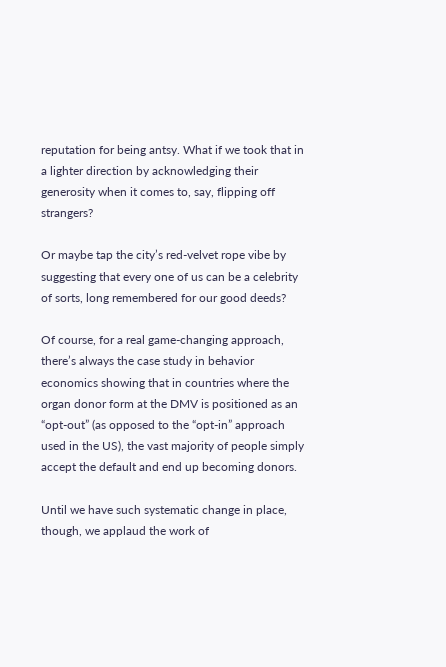reputation for being antsy. What if we took that in a lighter direction by acknowledging their generosity when it comes to, say, flipping off strangers?

Or maybe tap the city’s red-velvet rope vibe by suggesting that every one of us can be a celebrity of sorts, long remembered for our good deeds?

Of course, for a real game-changing approach, there’s always the case study in behavior economics showing that in countries where the organ donor form at the DMV is positioned as an “opt-out” (as opposed to the “opt-in” approach used in the US), the vast majority of people simply accept the default and end up becoming donors.

Until we have such systematic change in place, though, we applaud the work of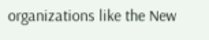organizations like the New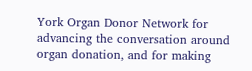York Organ Donor Network for advancing the conversation around organ donation, and for making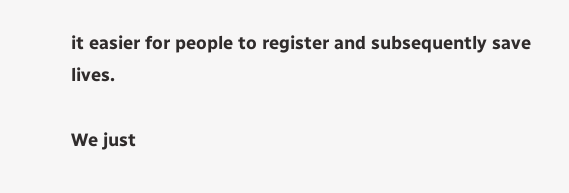it easier for people to register and subsequently save lives.

We just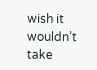wish it wouldn’t take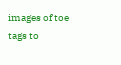images of toe tags to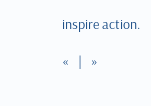inspire action.

«   |   »